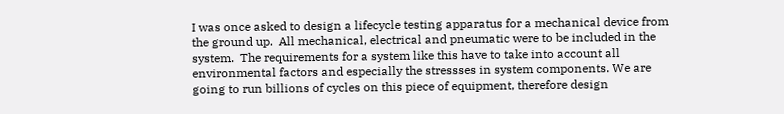I was once asked to design a lifecycle testing apparatus for a mechanical device from the ground up.  All mechanical, electrical and pneumatic were to be included in the system.  The requirements for a system like this have to take into account all environmental factors and especially the stressses in system components. We are going to run billions of cycles on this piece of equipment, therefore design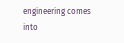engineering comes into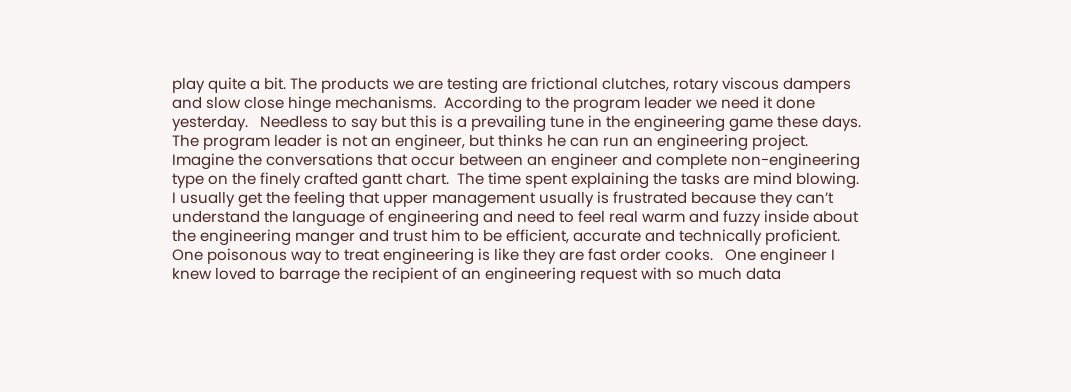play quite a bit. The products we are testing are frictional clutches, rotary viscous dampers and slow close hinge mechanisms.  According to the program leader we need it done yesterday.   Needless to say but this is a prevailing tune in the engineering game these days.  The program leader is not an engineer, but thinks he can run an engineering project.  Imagine the conversations that occur between an engineer and complete non-engineering type on the finely crafted gantt chart.  The time spent explaining the tasks are mind blowing.  I usually get the feeling that upper management usually is frustrated because they can’t understand the language of engineering and need to feel real warm and fuzzy inside about the engineering manger and trust him to be efficient, accurate and technically proficient.   One poisonous way to treat engineering is like they are fast order cooks.   One engineer I knew loved to barrage the recipient of an engineering request with so much data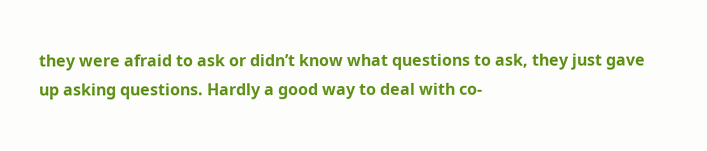they were afraid to ask or didn’t know what questions to ask, they just gave up asking questions. Hardly a good way to deal with co-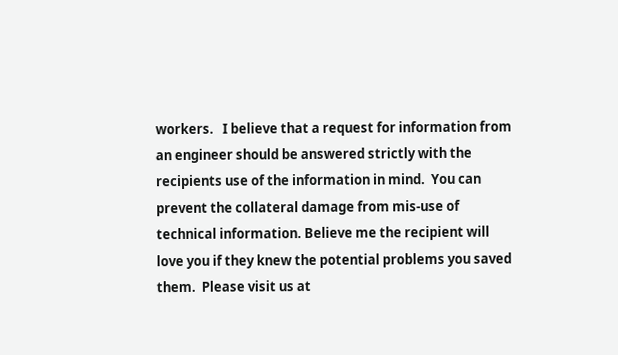workers.   I believe that a request for information from an engineer should be answered strictly with the recipients use of the information in mind.  You can prevent the collateral damage from mis-use of technical information. Believe me the recipient will love you if they knew the potential problems you saved them.  Please visit us at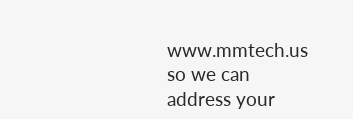www.mmtech.us  so we can address your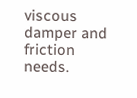viscous damper and friction needs.